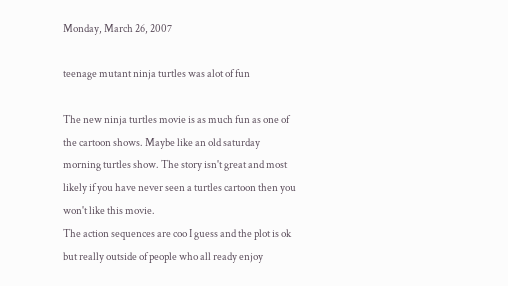Monday, March 26, 2007

teenage mutant ninja turtles was alot of fun

The new ninja turtles movie is as much fun as one of the cartoon shows. Maybe like an old saturday morning turtles show. The story isn't great and most likely if you have never seen a turtles cartoon then you won't like this movie.
The action sequences are coo I guess and the plot is ok but really outside of people who all ready enjoy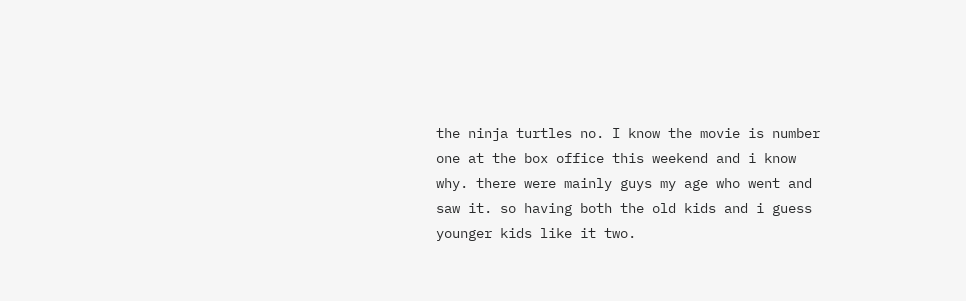the ninja turtles no. I know the movie is number one at the box office this weekend and i know why. there were mainly guys my age who went and saw it. so having both the old kids and i guess younger kids like it two.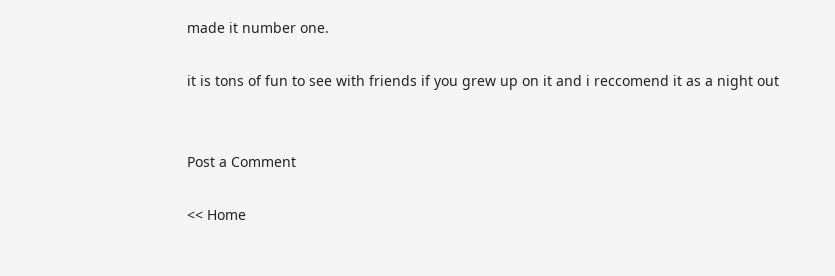made it number one.

it is tons of fun to see with friends if you grew up on it and i reccomend it as a night out


Post a Comment

<< Home